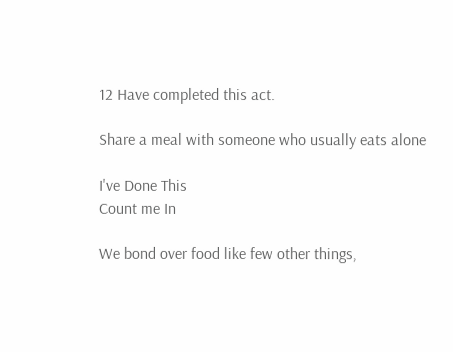12 Have completed this act.

Share a meal with someone who usually eats alone

I've Done This
Count me In

We bond over food like few other things,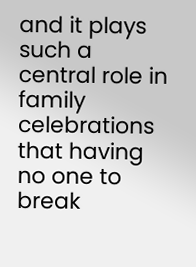and it plays such a central role in family celebrations that having no one to break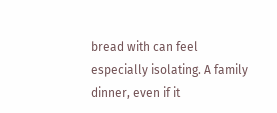bread with can feel especially isolating. A family dinner, even if it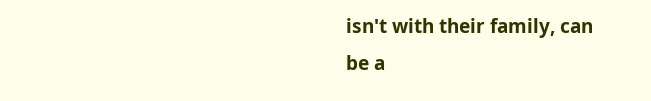isn't with their family, can be a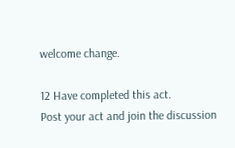welcome change.

12 Have completed this act.
Post your act and join the discussion